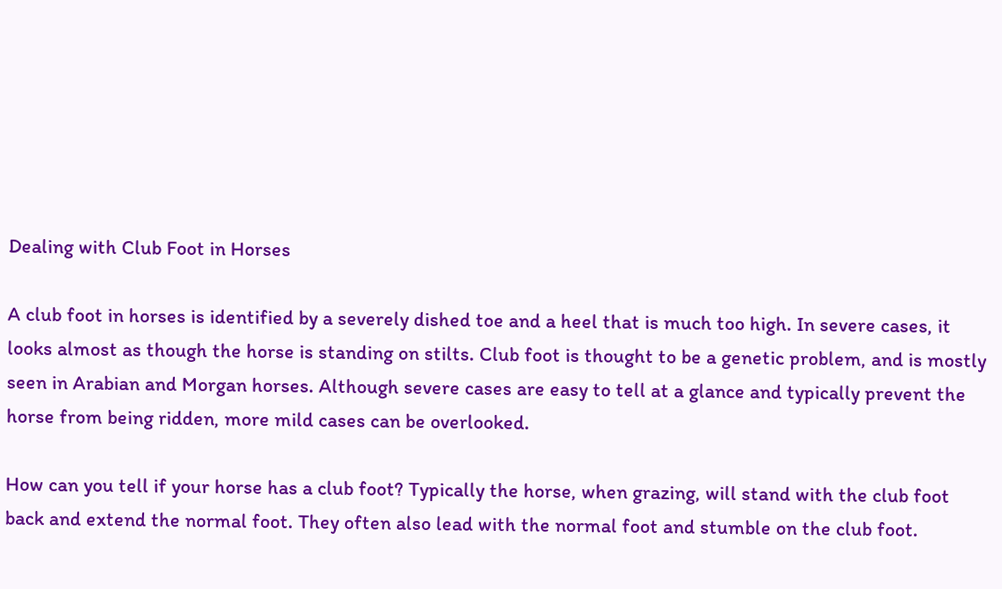Dealing with Club Foot in Horses

A club foot in horses is identified by a severely dished toe and a heel that is much too high. In severe cases, it looks almost as though the horse is standing on stilts. Club foot is thought to be a genetic problem, and is mostly seen in Arabian and Morgan horses. Although severe cases are easy to tell at a glance and typically prevent the horse from being ridden, more mild cases can be overlooked.

How can you tell if your horse has a club foot? Typically the horse, when grazing, will stand with the club foot back and extend the normal foot. They often also lead with the normal foot and stumble on the club foot.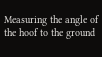Measuring the angle of the hoof to the ground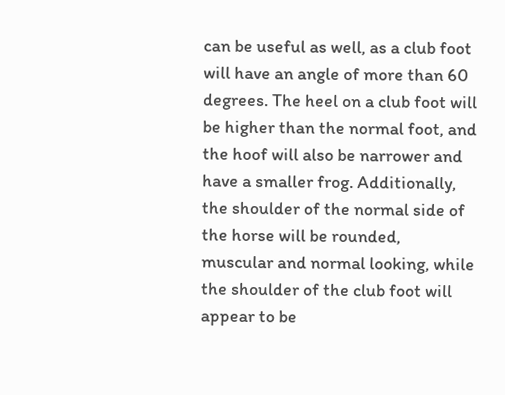can be useful as well, as a club foot will have an angle of more than 60 degrees. The heel on a club foot will be higher than the normal foot, and the hoof will also be narrower and have a smaller frog. Additionally, the shoulder of the normal side of the horse will be rounded, muscular and normal looking, while the shoulder of the club foot will appear to be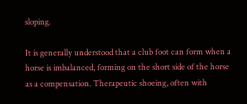sloping.

It is generally understood that a club foot can form when a horse is imbalanced, forming on the short side of the horse as a compensation. Therapeutic shoeing, often with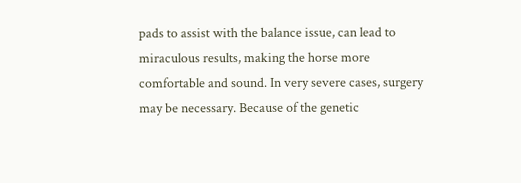pads to assist with the balance issue, can lead to miraculous results, making the horse more comfortable and sound. In very severe cases, surgery may be necessary. Because of the genetic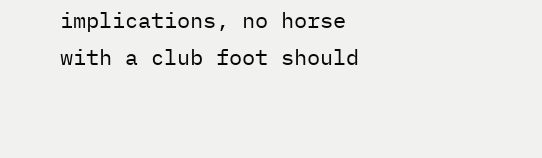implications, no horse with a club foot should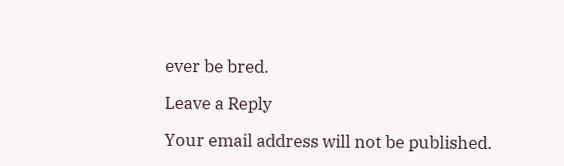ever be bred.

Leave a Reply

Your email address will not be published.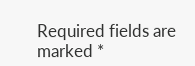Required fields are marked *